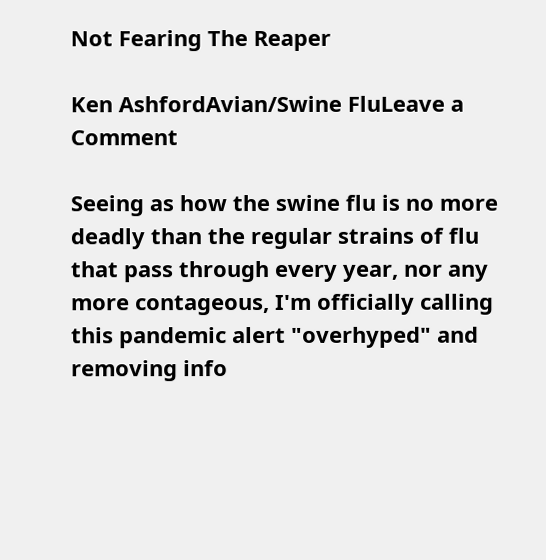Not Fearing The Reaper

Ken AshfordAvian/Swine FluLeave a Comment

Seeing as how the swine flu is no more deadly than the regular strains of flu that pass through every year, nor any more contageous, I'm officially calling this pandemic alert "overhyped" and removing info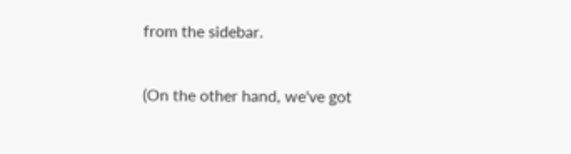from the sidebar.

(On the other hand, we've got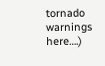tornado warnings here….)